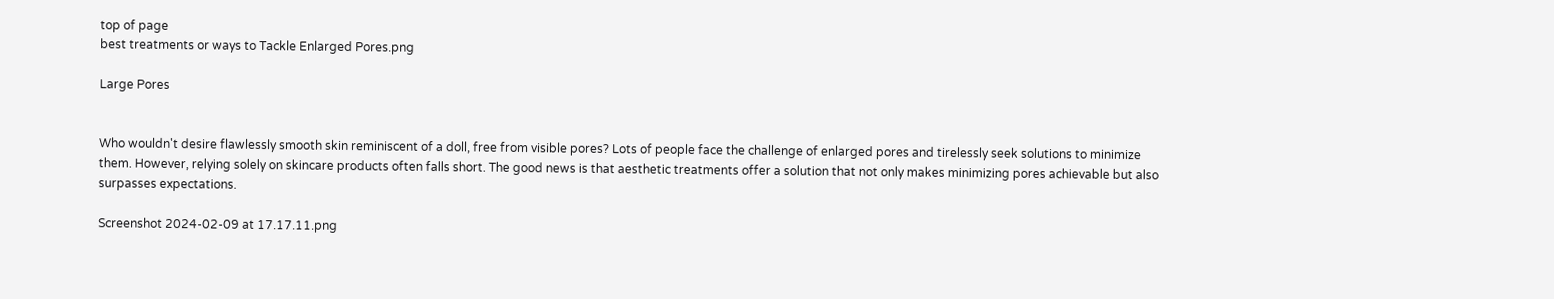top of page
best treatments or ways to Tackle Enlarged Pores.png

Large Pores


Who wouldn't desire flawlessly smooth skin reminiscent of a doll, free from visible pores? Lots of people face the challenge of enlarged pores and tirelessly seek solutions to minimize them. However, relying solely on skincare products often falls short. The good news is that aesthetic treatments offer a solution that not only makes minimizing pores achievable but also surpasses expectations.

Screenshot 2024-02-09 at 17.17.11.png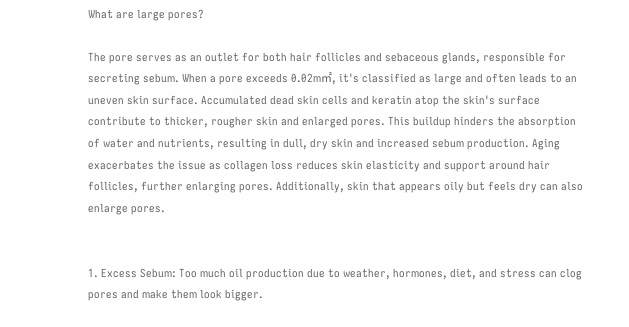What are large pores?

The pore serves as an outlet for both hair follicles and sebaceous glands, responsible for secreting sebum. When a pore exceeds 0.02m㎡, it's classified as large and often leads to an uneven skin surface. Accumulated dead skin cells and keratin atop the skin's surface contribute to thicker, rougher skin and enlarged pores. This buildup hinders the absorption of water and nutrients, resulting in dull, dry skin and increased sebum production. Aging exacerbates the issue as collagen loss reduces skin elasticity and support around hair follicles, further enlarging pores. Additionally, skin that appears oily but feels dry can also enlarge pores.


1. Excess Sebum: Too much oil production due to weather, hormones, diet, and stress can clog pores and make them look bigger.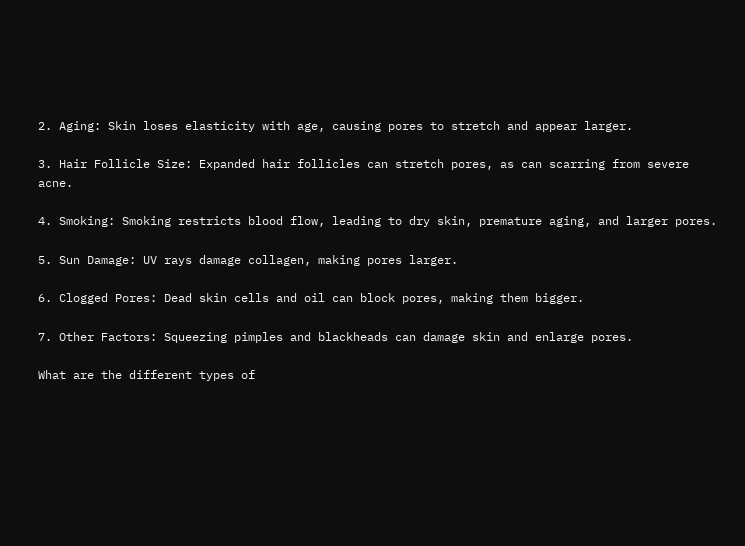2. Aging: Skin loses elasticity with age, causing pores to stretch and appear larger.

3. Hair Follicle Size: Expanded hair follicles can stretch pores, as can scarring from severe acne.

4. Smoking: Smoking restricts blood flow, leading to dry skin, premature aging, and larger pores.

5. Sun Damage: UV rays damage collagen, making pores larger.

6. Clogged Pores: Dead skin cells and oil can block pores, making them bigger.

7. Other Factors: Squeezing pimples and blackheads can damage skin and enlarge pores.

What are the different types of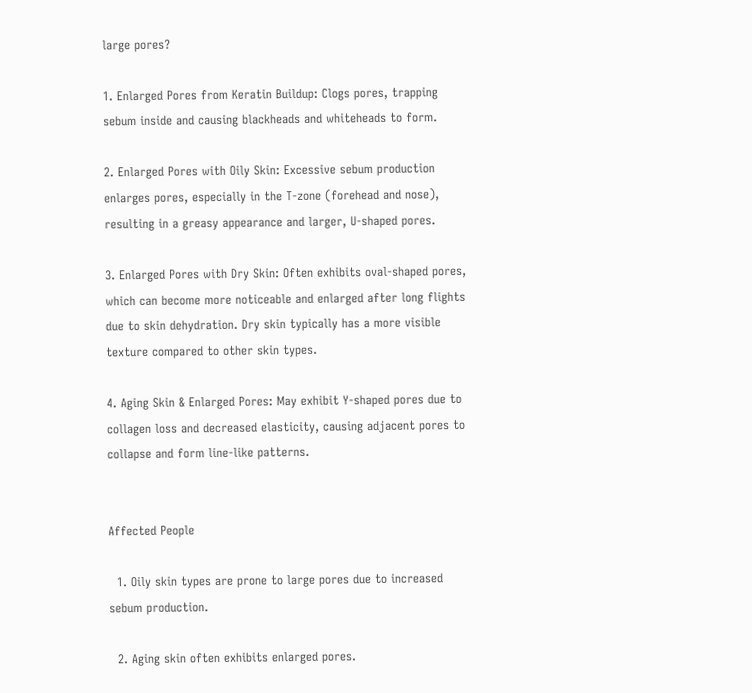large pores?

1. Enlarged Pores from Keratin Buildup: Clogs pores, trapping sebum inside and causing blackheads and whiteheads to form.

2. Enlarged Pores with Oily Skin: Excessive sebum production enlarges pores, especially in the T-zone (forehead and nose), resulting in a greasy appearance and larger, U-shaped pores.

3. Enlarged Pores with Dry Skin: Often exhibits oval-shaped pores, which can become more noticeable and enlarged after long flights due to skin dehydration. Dry skin typically has a more visible texture compared to other skin types.

4. Aging Skin & Enlarged Pores: May exhibit Y-shaped pores due to collagen loss and decreased elasticity, causing adjacent pores to collapse and form line-like patterns.


Affected People

  1. Oily skin types are prone to large pores due to increased sebum production.

  2. Aging skin often exhibits enlarged pores.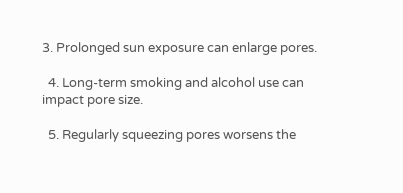3. Prolonged sun exposure can enlarge pores.

  4. Long-term smoking and alcohol use can impact pore size.

  5. Regularly squeezing pores worsens the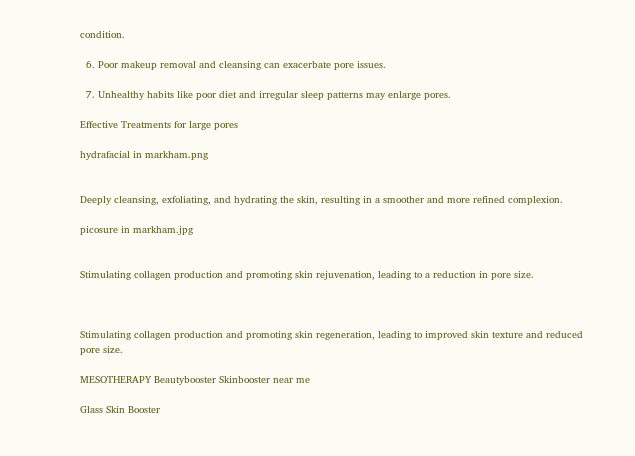condition.

  6. Poor makeup removal and cleansing can exacerbate pore issues.

  7. Unhealthy habits like poor diet and irregular sleep patterns may enlarge pores.

Effective Treatments for large pores

hydrafacial in markham.png


Deeply cleansing, exfoliating, and hydrating the skin, resulting in a smoother and more refined complexion.

picosure in markham.jpg


Stimulating collagen production and promoting skin rejuvenation, leading to a reduction in pore size.



Stimulating collagen production and promoting skin regeneration, leading to improved skin texture and reduced pore size.

MESOTHERAPY Beautybooster Skinbooster near me

Glass Skin Booster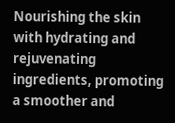Nourishing the skin with hydrating and rejuvenating ingredients, promoting a smoother and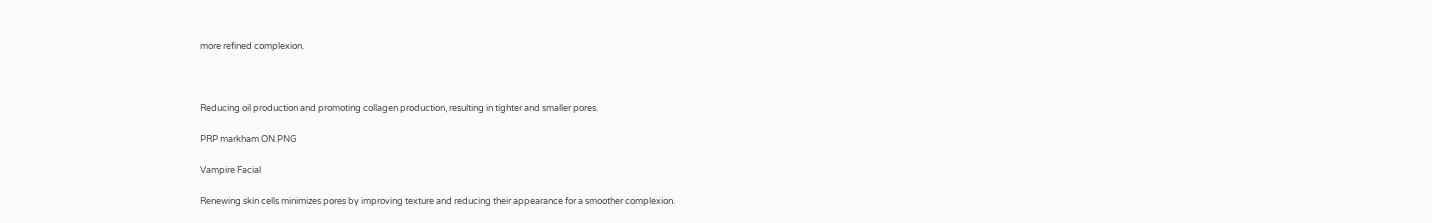more refined complexion.



Reducing oil production and promoting collagen production, resulting in tighter and smaller pores.

PRP markham ON.PNG

Vampire Facial

Renewing skin cells minimizes pores by improving texture and reducing their appearance for a smoother complexion.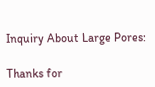Inquiry About Large Pores:

Thanks for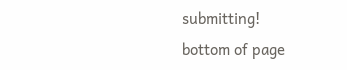submitting!
bottom of page